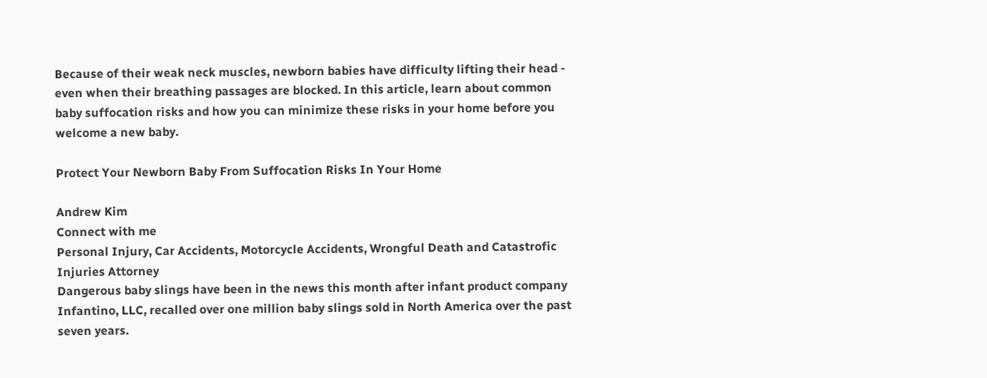Because of their weak neck muscles, newborn babies have difficulty lifting their head - even when their breathing passages are blocked. In this article, learn about common baby suffocation risks and how you can minimize these risks in your home before you welcome a new baby.

Protect Your Newborn Baby From Suffocation Risks In Your Home

Andrew Kim
Connect with me
Personal Injury, Car Accidents, Motorcycle Accidents, Wrongful Death and Catastrofic Injuries Attorney
Dangerous baby slings have been in the news this month after infant product company Infantino, LLC, recalled over one million baby slings sold in North America over the past seven years.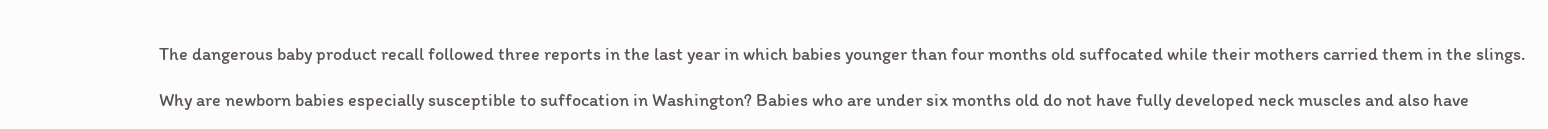The dangerous baby product recall followed three reports in the last year in which babies younger than four months old suffocated while their mothers carried them in the slings.

Why are newborn babies especially susceptible to suffocation in Washington? Babies who are under six months old do not have fully developed neck muscles and also have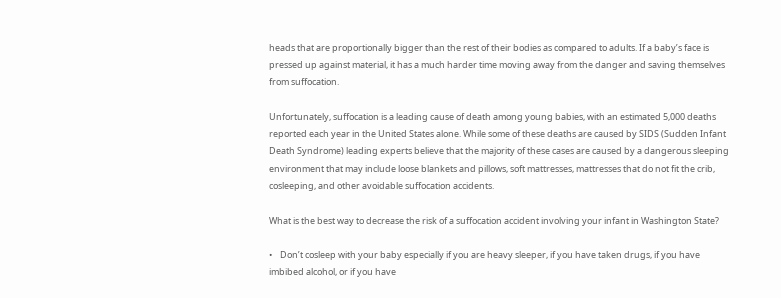heads that are proportionally bigger than the rest of their bodies as compared to adults. If a baby’s face is pressed up against material, it has a much harder time moving away from the danger and saving themselves from suffocation.

Unfortunately, suffocation is a leading cause of death among young babies, with an estimated 5,000 deaths reported each year in the United States alone. While some of these deaths are caused by SIDS (Sudden Infant Death Syndrome) leading experts believe that the majority of these cases are caused by a dangerous sleeping environment that may include loose blankets and pillows, soft mattresses, mattresses that do not fit the crib, cosleeping, and other avoidable suffocation accidents.

What is the best way to decrease the risk of a suffocation accident involving your infant in Washington State?

•    Don’t cosleep with your baby especially if you are heavy sleeper, if you have taken drugs, if you have imbibed alcohol, or if you have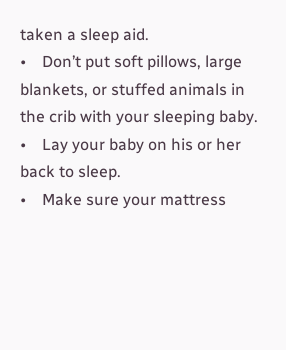taken a sleep aid.
•    Don’t put soft pillows, large blankets, or stuffed animals in the crib with your sleeping baby.
•    Lay your baby on his or her back to sleep.
•    Make sure your mattress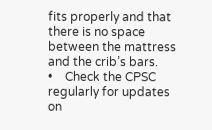fits properly and that there is no space between the mattress and the crib’s bars.
•    Check the CPSC regularly for updates on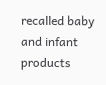recalled baby and infant products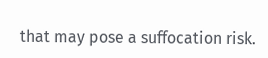that may pose a suffocation risk.